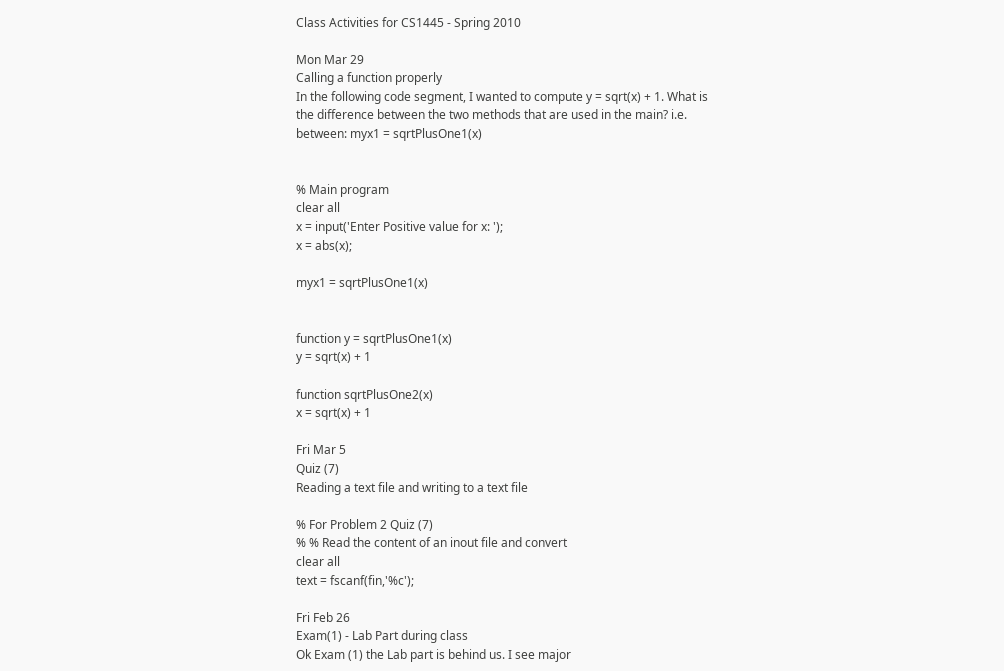Class Activities for CS1445 - Spring 2010

Mon Mar 29
Calling a function properly
In the following code segment, I wanted to compute y = sqrt(x) + 1. What is the difference between the two methods that are used in the main? i.e. between: myx1 = sqrtPlusOne1(x)


% Main program
clear all
x = input('Enter Positive value for x: ');
x = abs(x);

myx1 = sqrtPlusOne1(x)


function y = sqrtPlusOne1(x)
y = sqrt(x) + 1

function sqrtPlusOne2(x)
x = sqrt(x) + 1

Fri Mar 5
Quiz (7)
Reading a text file and writing to a text file

% For Problem 2 Quiz (7)
% % Read the content of an inout file and convert
clear all
text = fscanf(fin,'%c');

Fri Feb 26
Exam(1) - Lab Part during class
Ok Exam (1) the Lab part is behind us. I see major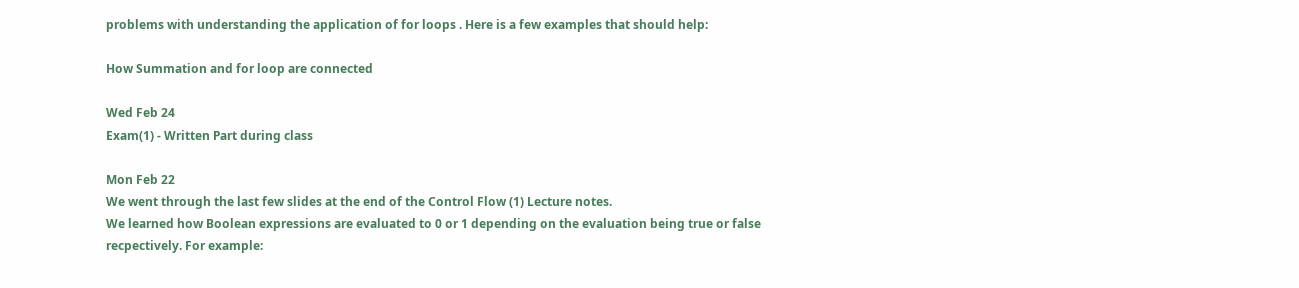problems with understanding the application of for loops . Here is a few examples that should help:

How Summation and for loop are connected

Wed Feb 24
Exam(1) - Written Part during class

Mon Feb 22
We went through the last few slides at the end of the Control Flow (1) Lecture notes.
We learned how Boolean expressions are evaluated to 0 or 1 depending on the evaluation being true or false recpectively. For example: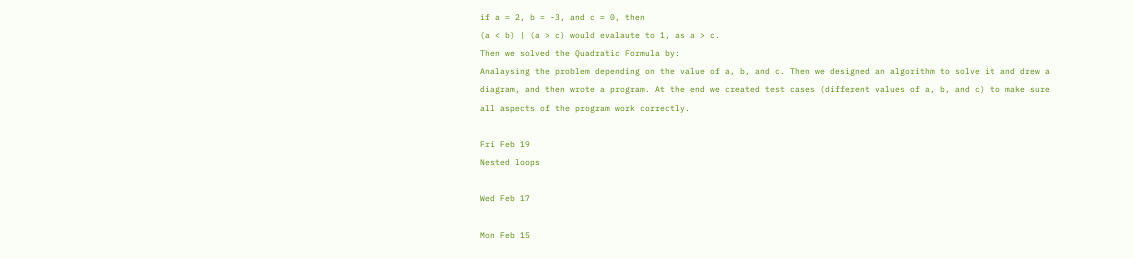if a = 2, b = -3, and c = 0, then
(a < b) | (a > c) would evalaute to 1, as a > c.
Then we solved the Quadratic Formula by:
Analaysing the problem depending on the value of a, b, and c. Then we designed an algorithm to solve it and drew a diagram, and then wrote a program. At the end we created test cases (different values of a, b, and c) to make sure all aspects of the program work correctly.

Fri Feb 19
Nested loops

Wed Feb 17

Mon Feb 15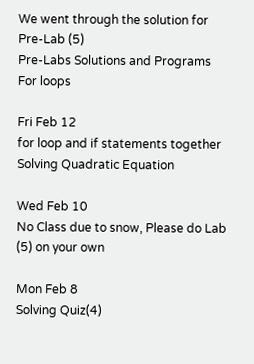We went through the solution for Pre-Lab (5)
Pre-Labs Solutions and Programs
For loops

Fri Feb 12
for loop and if statements together
Solving Quadratic Equation

Wed Feb 10
No Class due to snow, Please do Lab (5) on your own

Mon Feb 8
Solving Quiz(4)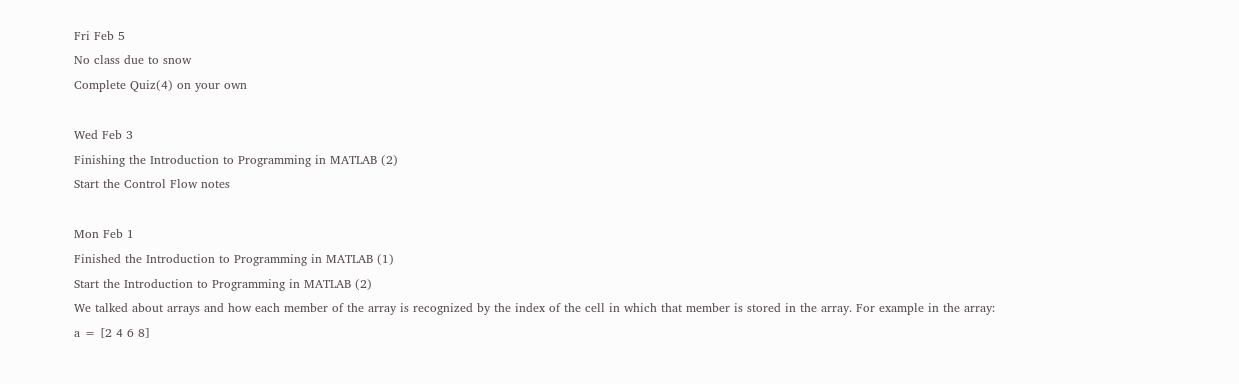Fri Feb 5
No class due to snow
Complete Quiz(4) on your own

Wed Feb 3
Finishing the Introduction to Programming in MATLAB (2)
Start the Control Flow notes

Mon Feb 1
Finished the Introduction to Programming in MATLAB (1)
Start the Introduction to Programming in MATLAB (2)
We talked about arrays and how each member of the array is recognized by the index of the cell in which that member is stored in the array. For example in the array:
a = [2 4 6 8]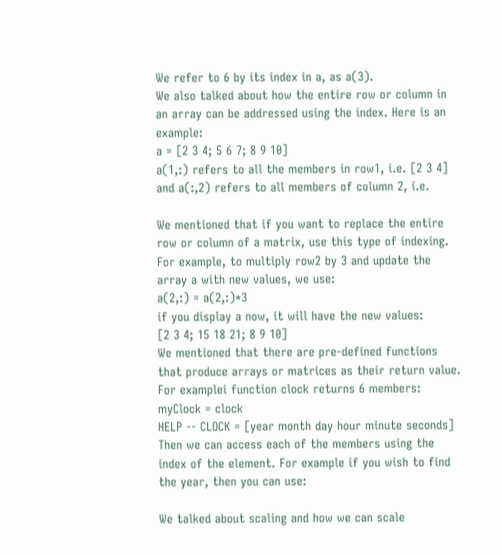We refer to 6 by its index in a, as a(3).
We also talked about how the entire row or column in an array can be addressed using the index. Here is an example:
a = [2 3 4; 5 6 7; 8 9 10]
a(1,:) refers to all the members in row1, i.e. [2 3 4]
and a(:,2) refers to all members of column 2, i.e.

We mentioned that if you want to replace the entire row or column of a matrix, use this type of indexing. For example, to multiply row2 by 3 and update the array a with new values, we use:
a(2,:) = a(2,:)*3
if you display a now, it will have the new values:
[2 3 4; 15 18 21; 8 9 10]
We mentioned that there are pre-defined functions that produce arrays or matrices as their return value. For examplei function clock returns 6 members:
myClock = clock
HELP -- CLOCK = [year month day hour minute seconds]
Then we can access each of the members using the index of the element. For example if you wish to find the year, then you can use:

We talked about scaling and how we can scale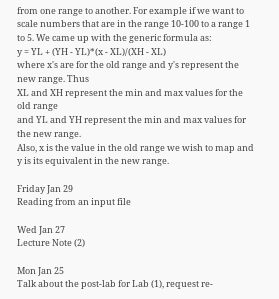from one range to another. For example if we want to scale numbers that are in the range 10-100 to a range 1 to 5. We came up with the generic formula as:
y = YL + (YH - YL)*(x - XL)/(XH - XL)
where x's are for the old range and y's represent the new range. Thus
XL and XH represent the min and max values for the old range
and YL and YH represent the min and max values for the new range.
Also, x is the value in the old range we wish to map and y is its equivalent in the new range.

Friday Jan 29
Reading from an input file

Wed Jan 27
Lecture Note (2)

Mon Jan 25
Talk about the post-lab for Lab (1), request re-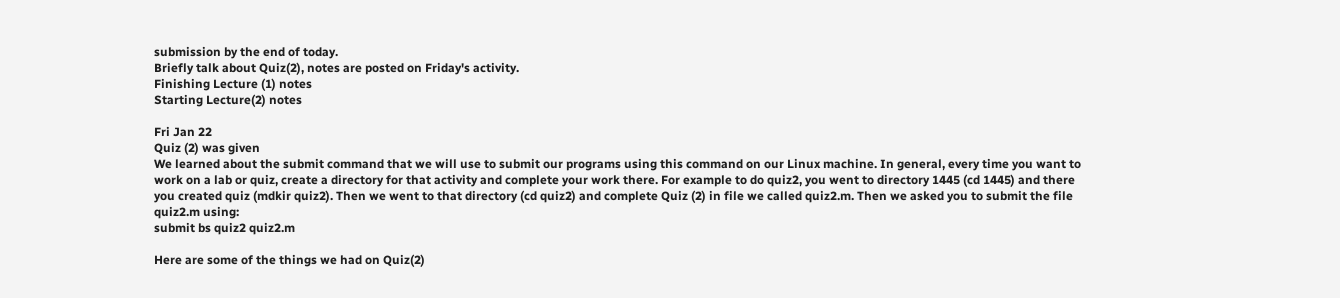submission by the end of today.
Briefly talk about Quiz(2), notes are posted on Friday's activity.
Finishing Lecture (1) notes
Starting Lecture(2) notes

Fri Jan 22
Quiz (2) was given
We learned about the submit command that we will use to submit our programs using this command on our Linux machine. In general, every time you want to work on a lab or quiz, create a directory for that activity and complete your work there. For example to do quiz2, you went to directory 1445 (cd 1445) and there you created quiz (mdkir quiz2). Then we went to that directory (cd quiz2) and complete Quiz (2) in file we called quiz2.m. Then we asked you to submit the file quiz2.m using:
submit bs quiz2 quiz2.m

Here are some of the things we had on Quiz(2)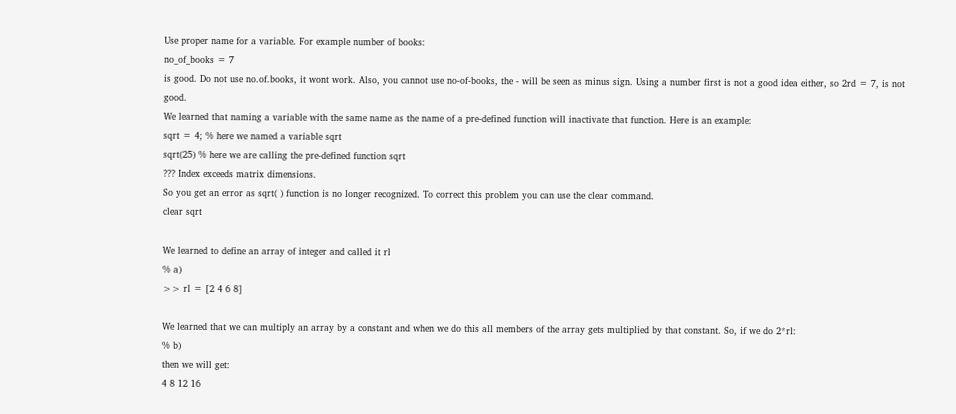Use proper name for a variable. For example number of books:
no_of_books = 7
is good. Do not use no.of.books, it wont work. Also, you cannot use no-of-books, the - will be seen as minus sign. Using a number first is not a good idea either, so 2rd = 7, is not good.
We learned that naming a variable with the same name as the name of a pre-defined function will inactivate that function. Here is an example:
sqrt = 4; % here we named a variable sqrt
sqrt(25) % here we are calling the pre-defined function sqrt
??? Index exceeds matrix dimensions.
So you get an error as sqrt( ) function is no longer recognized. To correct this problem you can use the clear command.
clear sqrt

We learned to define an array of integer and called it rl
% a)
>> rl = [2 4 6 8]

We learned that we can multiply an array by a constant and when we do this all members of the array gets multiplied by that constant. So, if we do 2*rl:
% b)
then we will get:
4 8 12 16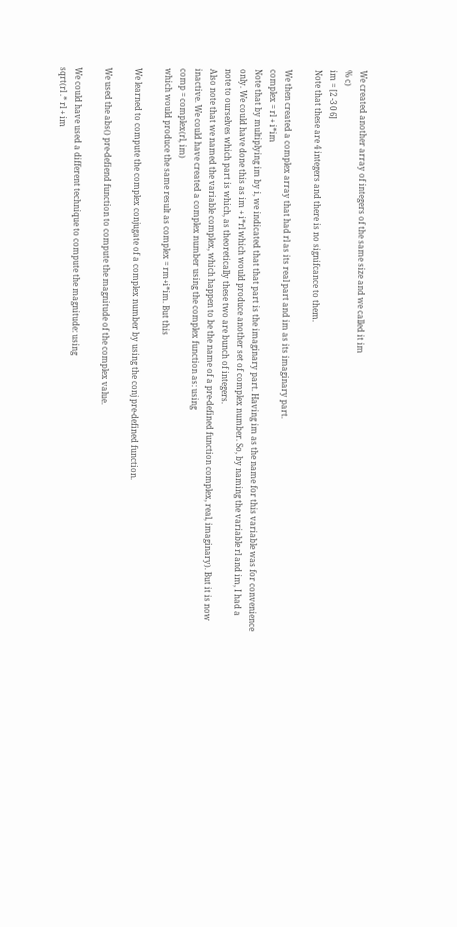We created another array of integers of the same size and we called it im
% c)
im = [2 -3 0 6]
Note that these are 4 integers and there is no signifcance to them.

We then created a complex array that had rl as its real part and im as its imaginary part.
complex = rl + i*im
Note that by multiplying im by i, we indicated that that part is the imaginary part. Having im as the name for this variable was for convenience only. We could have done this as im + i*rl which would produce another set of complex number. So, by naming the variable rl and im, I had a note to ourselves which part is which, as theoretically these two are bunch of integers.
Also note that we named the variable complex, which happen to be the name of a pre-defined function complex, real, imaginary). But it is now inactive. We could have created a complex number using the complex function as: using
comp = complex(rl, im)
which would produce the same result as complex = rm+i*im. But this

We learned to compute the complex conjugate of a complex number by using the conj pre-defined function.

We used the abs() pre-defiend function to compute the magnitude of the complex value.

We could have used a different technique to compute the magnitude: using
sqrt(rl .* rl + im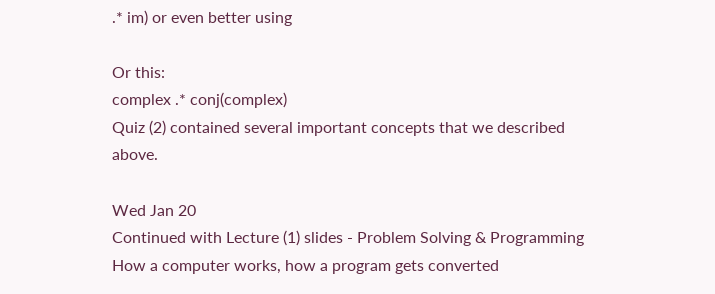.* im) or even better using

Or this:
complex .* conj(complex)
Quiz (2) contained several important concepts that we described above.

Wed Jan 20
Continued with Lecture (1) slides - Problem Solving & Programming
How a computer works, how a program gets converted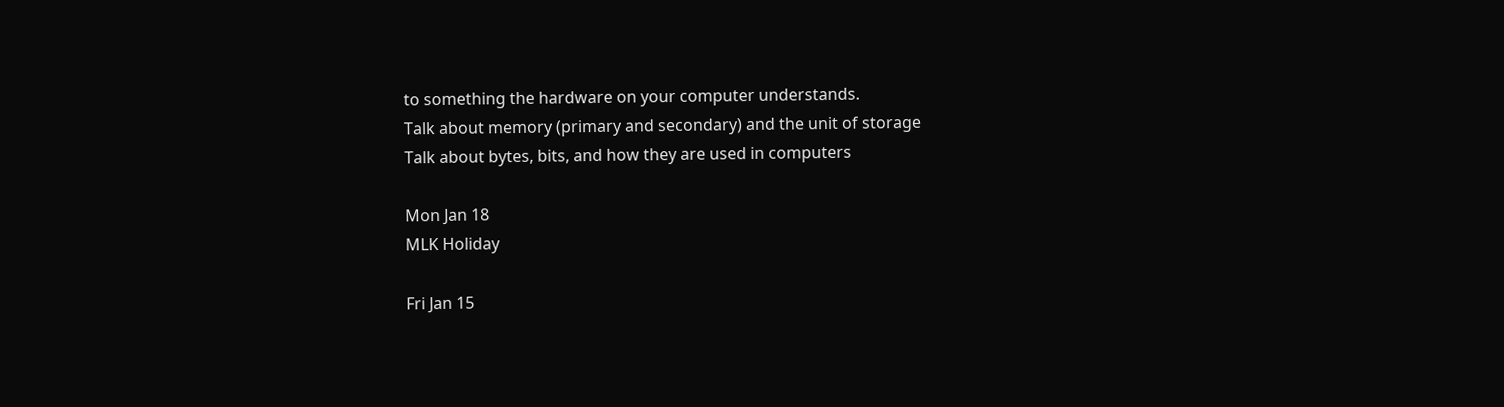to something the hardware on your computer understands.
Talk about memory (primary and secondary) and the unit of storage
Talk about bytes, bits, and how they are used in computers

Mon Jan 18
MLK Holiday

Fri Jan 15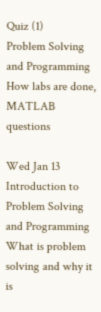Quiz (1)
Problem Solving and Programming
How labs are done, MATLAB questions

Wed Jan 13
Introduction to Problem Solving and Programming
What is problem solving and why it is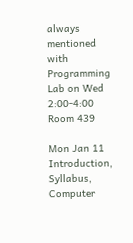always mentioned with Programming
Lab on Wed 2:00-4:00 Room 439

Mon Jan 11
Introduction, Syllabus, Computer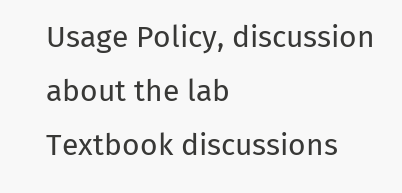Usage Policy, discussion about the lab
Textbook discussions